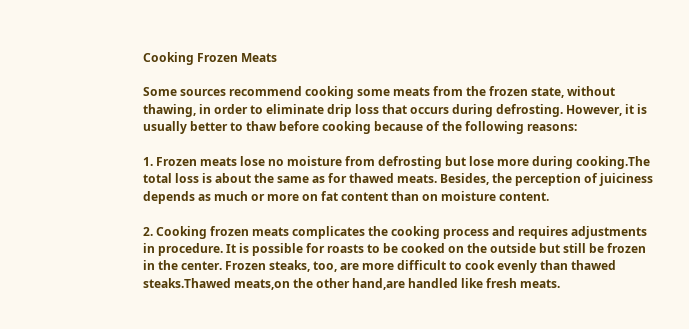Cooking Frozen Meats

Some sources recommend cooking some meats from the frozen state, without thawing, in order to eliminate drip loss that occurs during defrosting. However, it is usually better to thaw before cooking because of the following reasons:

1. Frozen meats lose no moisture from defrosting but lose more during cooking.The total loss is about the same as for thawed meats. Besides, the perception of juiciness depends as much or more on fat content than on moisture content.

2. Cooking frozen meats complicates the cooking process and requires adjustments in procedure. It is possible for roasts to be cooked on the outside but still be frozen in the center. Frozen steaks, too, are more difficult to cook evenly than thawed steaks.Thawed meats,on the other hand,are handled like fresh meats.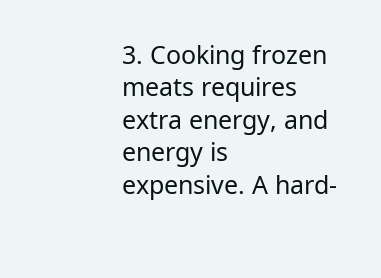3. Cooking frozen meats requires extra energy, and energy is expensive. A hard-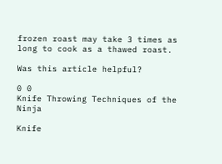frozen roast may take 3 times as long to cook as a thawed roast.

Was this article helpful?

0 0
Knife Throwing Techniques of the Ninja

Knife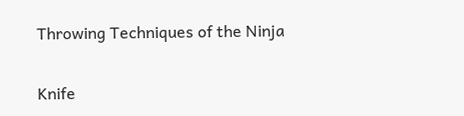Throwing Techniques of the Ninja

Knife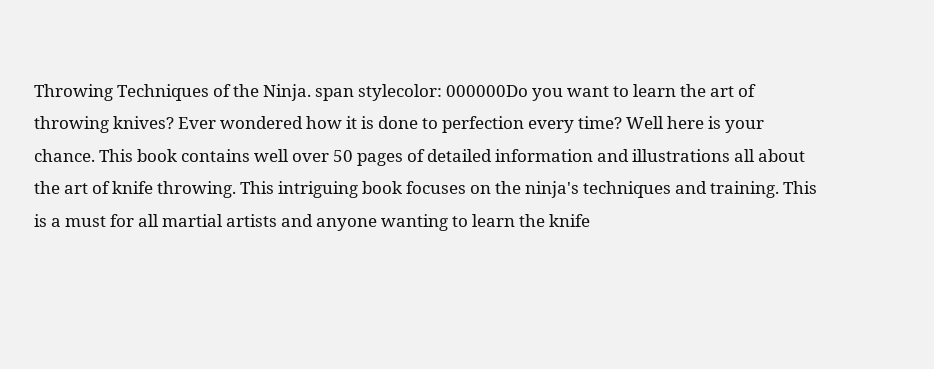Throwing Techniques of the Ninja. span stylecolor: 000000Do you want to learn the art of throwing knives? Ever wondered how it is done to perfection every time? Well here is your chance. This book contains well over 50 pages of detailed information and illustrations all about the art of knife throwing. This intriguing book focuses on the ninja's techniques and training. This is a must for all martial artists and anyone wanting to learn the knife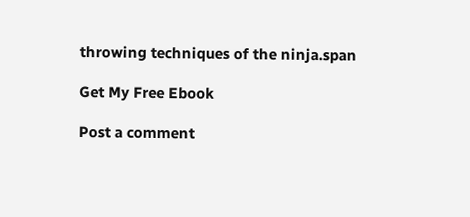throwing techniques of the ninja.span

Get My Free Ebook

Post a comment